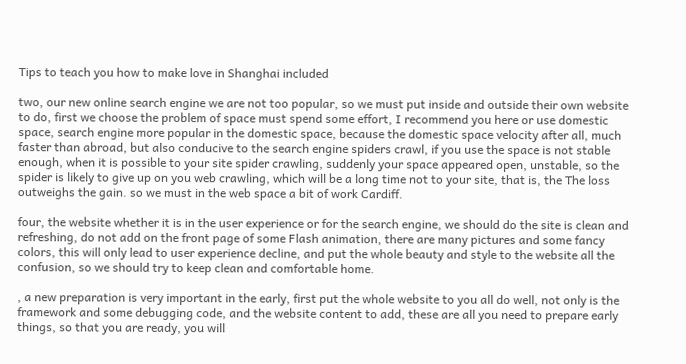Tips to teach you how to make love in Shanghai included

two, our new online search engine we are not too popular, so we must put inside and outside their own website to do, first we choose the problem of space must spend some effort, I recommend you here or use domestic space, search engine more popular in the domestic space, because the domestic space velocity after all, much faster than abroad, but also conducive to the search engine spiders crawl, if you use the space is not stable enough, when it is possible to your site spider crawling, suddenly your space appeared open, unstable, so the spider is likely to give up on you web crawling, which will be a long time not to your site, that is, the The loss outweighs the gain. so we must in the web space a bit of work Cardiff.

four, the website whether it is in the user experience or for the search engine, we should do the site is clean and refreshing, do not add on the front page of some Flash animation, there are many pictures and some fancy colors, this will only lead to user experience decline, and put the whole beauty and style to the website all the confusion, so we should try to keep clean and comfortable home.

, a new preparation is very important in the early, first put the whole website to you all do well, not only is the framework and some debugging code, and the website content to add, these are all you need to prepare early things, so that you are ready, you will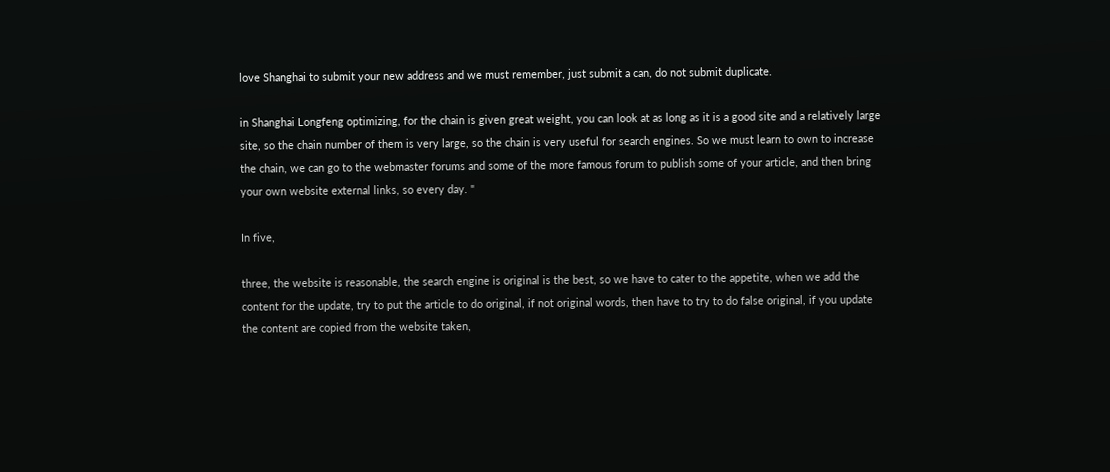love Shanghai to submit your new address and we must remember, just submit a can, do not submit duplicate.

in Shanghai Longfeng optimizing, for the chain is given great weight, you can look at as long as it is a good site and a relatively large site, so the chain number of them is very large, so the chain is very useful for search engines. So we must learn to own to increase the chain, we can go to the webmaster forums and some of the more famous forum to publish some of your article, and then bring your own website external links, so every day. "

In five,

three, the website is reasonable, the search engine is original is the best, so we have to cater to the appetite, when we add the content for the update, try to put the article to do original, if not original words, then have to try to do false original, if you update the content are copied from the website taken,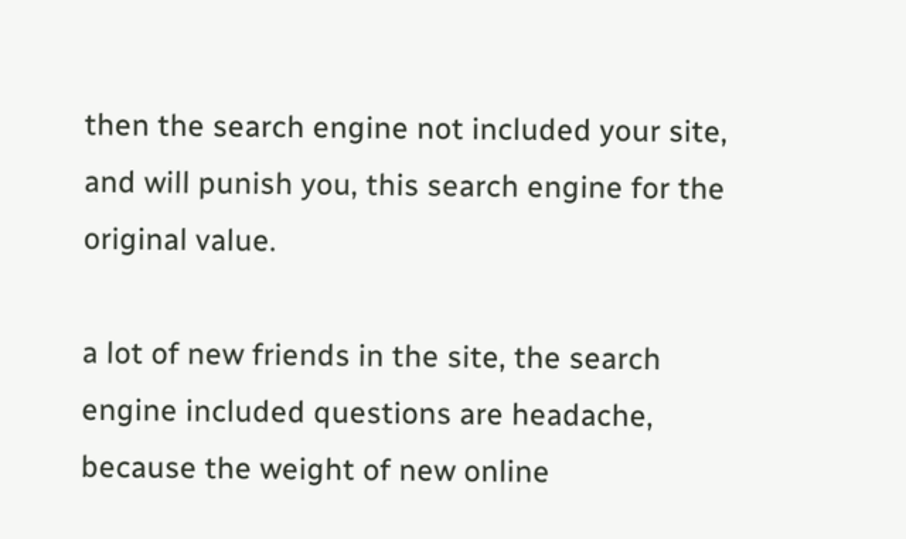then the search engine not included your site, and will punish you, this search engine for the original value.

a lot of new friends in the site, the search engine included questions are headache, because the weight of new online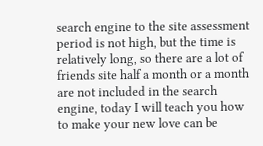search engine to the site assessment period is not high, but the time is relatively long, so there are a lot of friends site half a month or a month are not included in the search engine, today I will teach you how to make your new love can be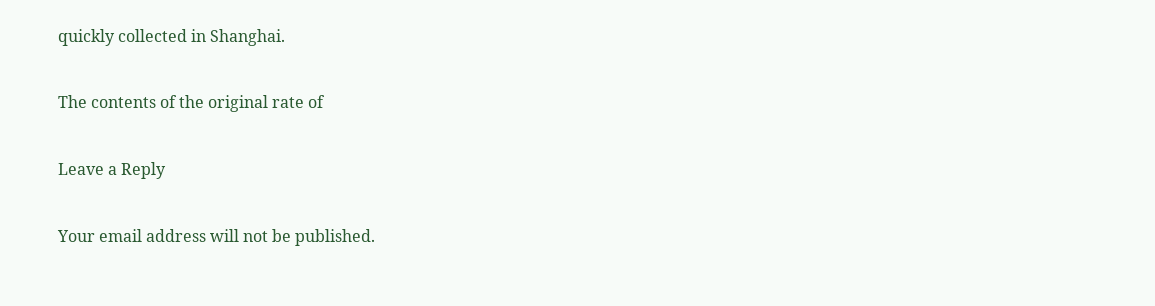quickly collected in Shanghai.

The contents of the original rate of

Leave a Reply

Your email address will not be published.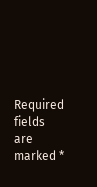Required fields are marked *